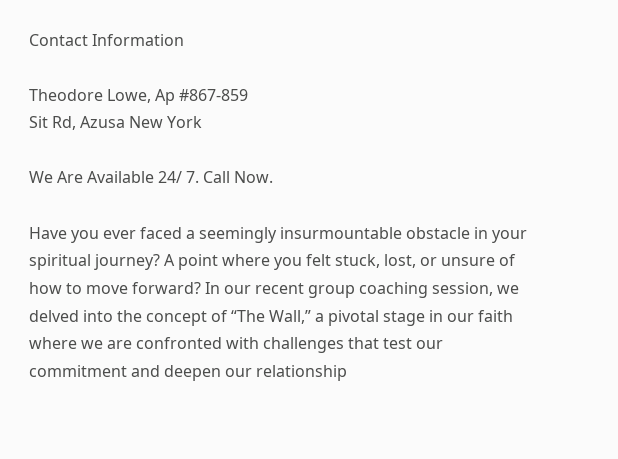Contact Information

Theodore Lowe, Ap #867-859
Sit Rd, Azusa New York

We Are Available 24/ 7. Call Now.

Have you ever faced a seemingly insurmountable obstacle in your spiritual journey? A point where you felt stuck, lost, or unsure of how to move forward? In our recent group coaching session, we delved into the concept of “The Wall,” a pivotal stage in our faith where we are confronted with challenges that test our commitment and deepen our relationship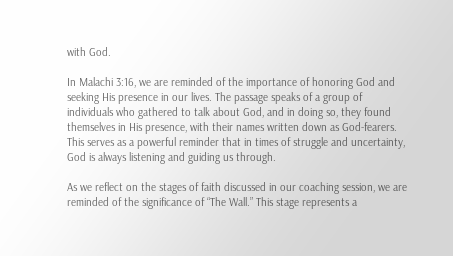with God.

In Malachi 3:16, we are reminded of the importance of honoring God and seeking His presence in our lives. The passage speaks of a group of individuals who gathered to talk about God, and in doing so, they found themselves in His presence, with their names written down as God-fearers. This serves as a powerful reminder that in times of struggle and uncertainty, God is always listening and guiding us through.

As we reflect on the stages of faith discussed in our coaching session, we are reminded of the significance of “The Wall.” This stage represents a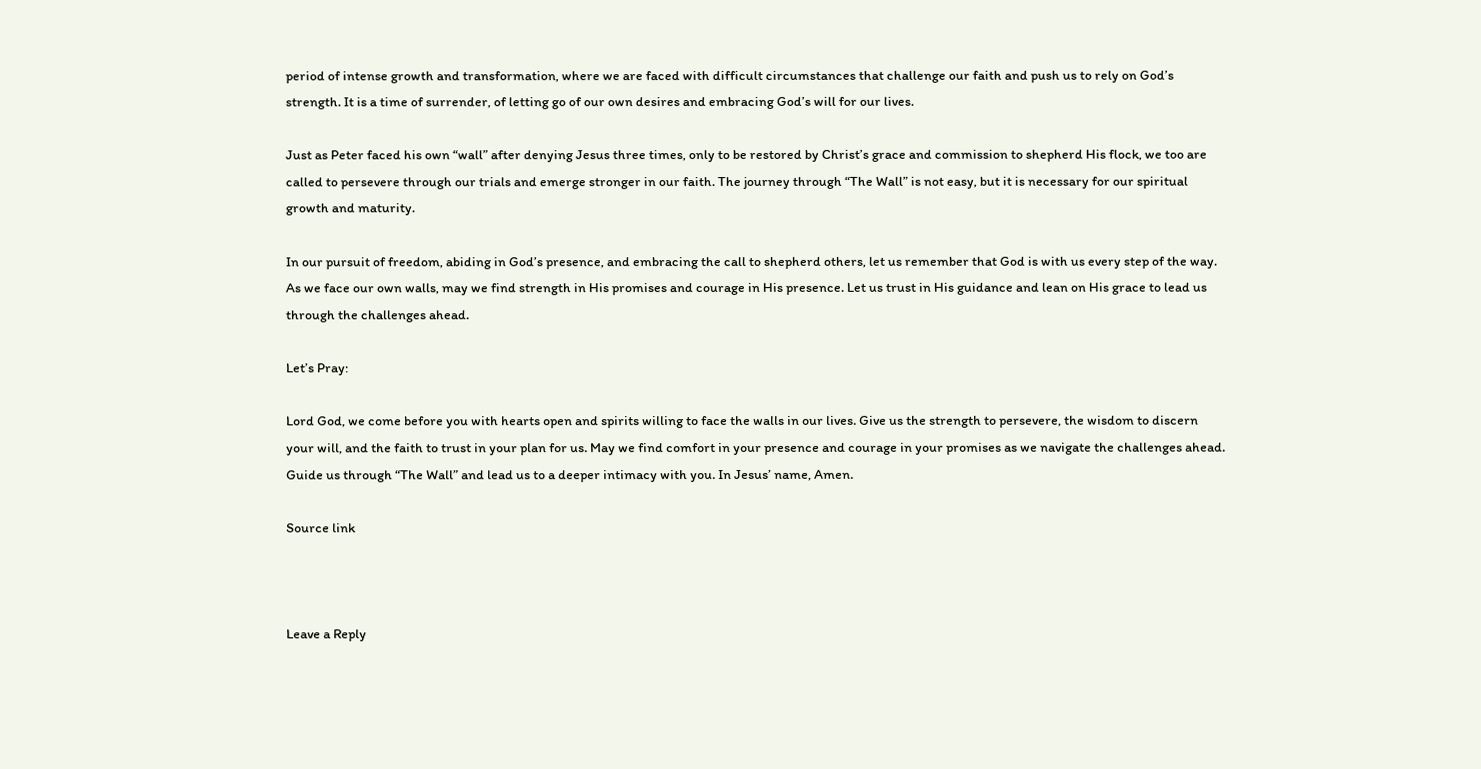period of intense growth and transformation, where we are faced with difficult circumstances that challenge our faith and push us to rely on God’s strength. It is a time of surrender, of letting go of our own desires and embracing God’s will for our lives.

Just as Peter faced his own “wall” after denying Jesus three times, only to be restored by Christ’s grace and commission to shepherd His flock, we too are called to persevere through our trials and emerge stronger in our faith. The journey through “The Wall” is not easy, but it is necessary for our spiritual growth and maturity.

In our pursuit of freedom, abiding in God’s presence, and embracing the call to shepherd others, let us remember that God is with us every step of the way. As we face our own walls, may we find strength in His promises and courage in His presence. Let us trust in His guidance and lean on His grace to lead us through the challenges ahead.

Let’s Pray:

Lord God, we come before you with hearts open and spirits willing to face the walls in our lives. Give us the strength to persevere, the wisdom to discern your will, and the faith to trust in your plan for us. May we find comfort in your presence and courage in your promises as we navigate the challenges ahead. Guide us through “The Wall” and lead us to a deeper intimacy with you. In Jesus’ name, Amen.

Source link



Leave a Reply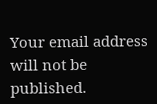Your email address will not be published.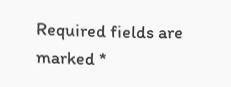Required fields are marked *